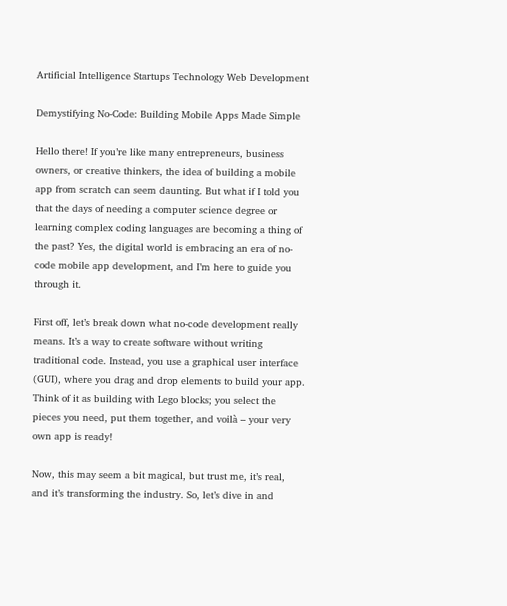Artificial Intelligence Startups Technology Web Development

Demystifying No-Code: Building Mobile Apps Made Simple

Hello there! If you’re like many entrepreneurs, business owners, or creative thinkers, the idea of building a mobile app from scratch can seem daunting. But what if I told you that the days of needing a computer science degree or learning complex coding languages are becoming a thing of the past? Yes, the digital world is embracing an era of no-code mobile app development, and I’m here to guide you through it.

First off, let’s break down what no-code development really means. It’s a way to create software without writing traditional code. Instead, you use a graphical user interface (GUI), where you drag and drop elements to build your app. Think of it as building with Lego blocks; you select the pieces you need, put them together, and voilà – your very own app is ready!

Now, this may seem a bit magical, but trust me, it’s real, and it’s transforming the industry. So, let’s dive in and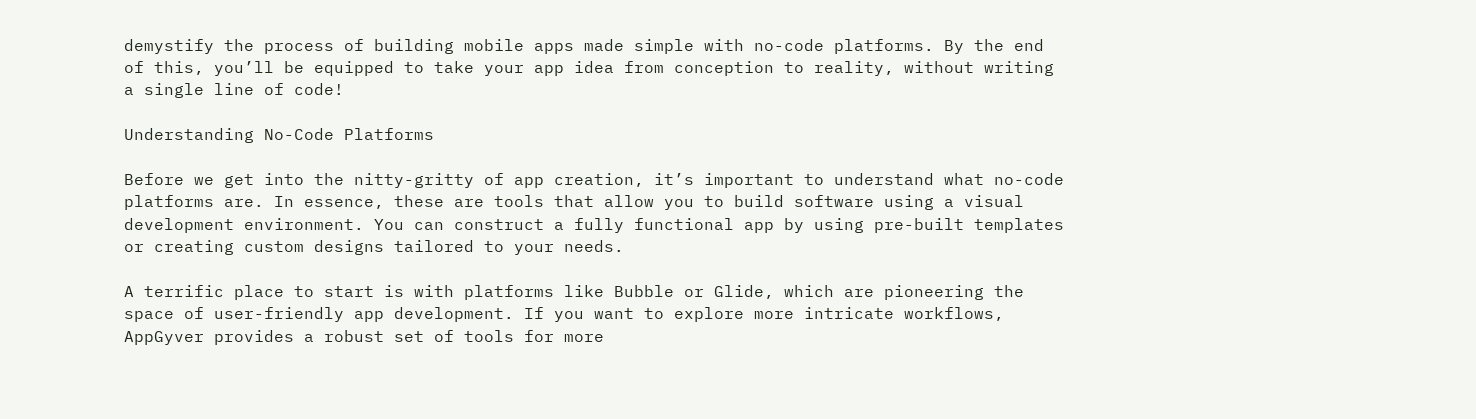demystify the process of building mobile apps made simple with no-code platforms. By the end of this, you’ll be equipped to take your app idea from conception to reality, without writing a single line of code!

Understanding No-Code Platforms

Before we get into the nitty-gritty of app creation, it’s important to understand what no-code platforms are. In essence, these are tools that allow you to build software using a visual development environment. You can construct a fully functional app by using pre-built templates or creating custom designs tailored to your needs.

A terrific place to start is with platforms like Bubble or Glide, which are pioneering the space of user-friendly app development. If you want to explore more intricate workflows, AppGyver provides a robust set of tools for more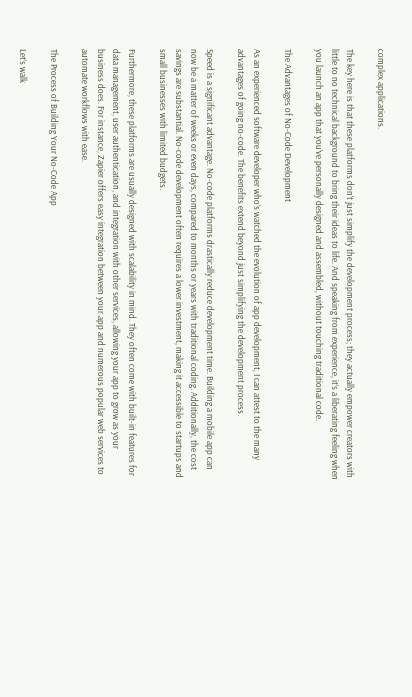complex applications.

The key here is that these platforms don’t just simplify the development process; they actually empower creators with little to no technical background to bring their ideas to life. And speaking from experience, it’s a liberating feeling when you launch an app that you’ve personally designed and assembled, without touching traditional code.

The Advantages of No-Code Development

As an experienced software developer who’s watched the evolution of app development, I can attest to the many advantages of going no-code. The benefits extend beyond just simplifying the development process.

Speed is a significant advantage. No-code platforms drastically reduce development time. Building a mobile app can now be a matter of weeks or even days, compared to months or years with traditional coding. Additionally, the cost savings are substantial. No-code development often requires a lower investment, making it accessible to startups and small businesses with limited budgets.

Furthermore, these platforms are usually designed with scalability in mind. They often come with built-in features for data management, user authentication, and integration with other services, allowing your app to grow as your business does. For instance, Zapier offers easy integration between your app and numerous popular web services to automate workflows with ease.

The Process of Building Your No-Code App

Let’s walk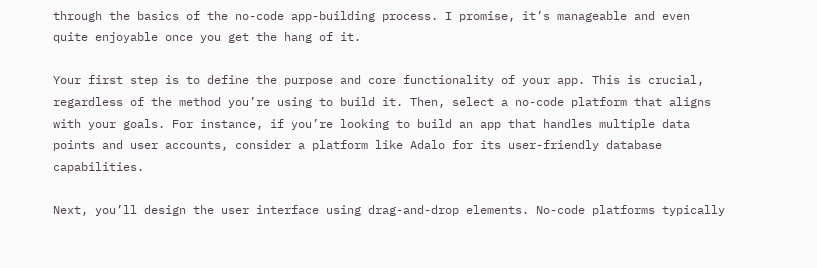through the basics of the no-code app-building process. I promise, it’s manageable and even quite enjoyable once you get the hang of it.

Your first step is to define the purpose and core functionality of your app. This is crucial, regardless of the method you’re using to build it. Then, select a no-code platform that aligns with your goals. For instance, if you’re looking to build an app that handles multiple data points and user accounts, consider a platform like Adalo for its user-friendly database capabilities.

Next, you’ll design the user interface using drag-and-drop elements. No-code platforms typically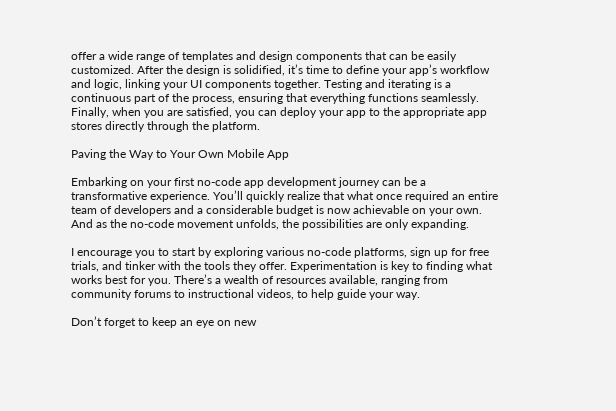offer a wide range of templates and design components that can be easily customized. After the design is solidified, it’s time to define your app’s workflow and logic, linking your UI components together. Testing and iterating is a continuous part of the process, ensuring that everything functions seamlessly. Finally, when you are satisfied, you can deploy your app to the appropriate app stores directly through the platform.

Paving the Way to Your Own Mobile App

Embarking on your first no-code app development journey can be a transformative experience. You’ll quickly realize that what once required an entire team of developers and a considerable budget is now achievable on your own. And as the no-code movement unfolds, the possibilities are only expanding.

I encourage you to start by exploring various no-code platforms, sign up for free trials, and tinker with the tools they offer. Experimentation is key to finding what works best for you. There’s a wealth of resources available, ranging from community forums to instructional videos, to help guide your way.

Don’t forget to keep an eye on new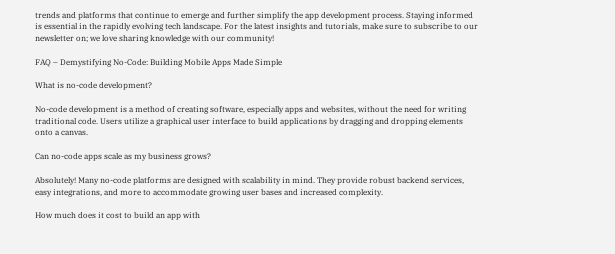trends and platforms that continue to emerge and further simplify the app development process. Staying informed is essential in the rapidly evolving tech landscape. For the latest insights and tutorials, make sure to subscribe to our newsletter on; we love sharing knowledge with our community!

FAQ – Demystifying No-Code: Building Mobile Apps Made Simple

What is no-code development?

No-code development is a method of creating software, especially apps and websites, without the need for writing traditional code. Users utilize a graphical user interface to build applications by dragging and dropping elements onto a canvas.

Can no-code apps scale as my business grows?

Absolutely! Many no-code platforms are designed with scalability in mind. They provide robust backend services, easy integrations, and more to accommodate growing user bases and increased complexity.

How much does it cost to build an app with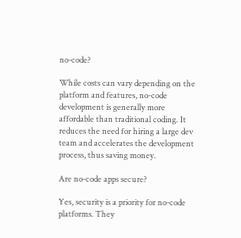no-code?

While costs can vary depending on the platform and features, no-code development is generally more affordable than traditional coding. It reduces the need for hiring a large dev team and accelerates the development process, thus saving money.

Are no-code apps secure?

Yes, security is a priority for no-code platforms. They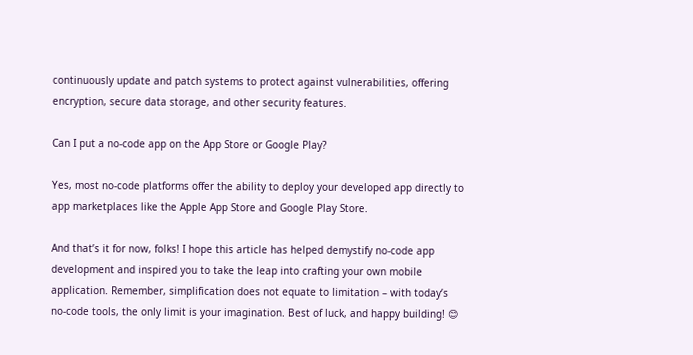continuously update and patch systems to protect against vulnerabilities, offering encryption, secure data storage, and other security features.

Can I put a no-code app on the App Store or Google Play?

Yes, most no-code platforms offer the ability to deploy your developed app directly to app marketplaces like the Apple App Store and Google Play Store.

And that’s it for now, folks! I hope this article has helped demystify no-code app development and inspired you to take the leap into crafting your own mobile application. Remember, simplification does not equate to limitation – with today’s no-code tools, the only limit is your imagination. Best of luck, and happy building! 😊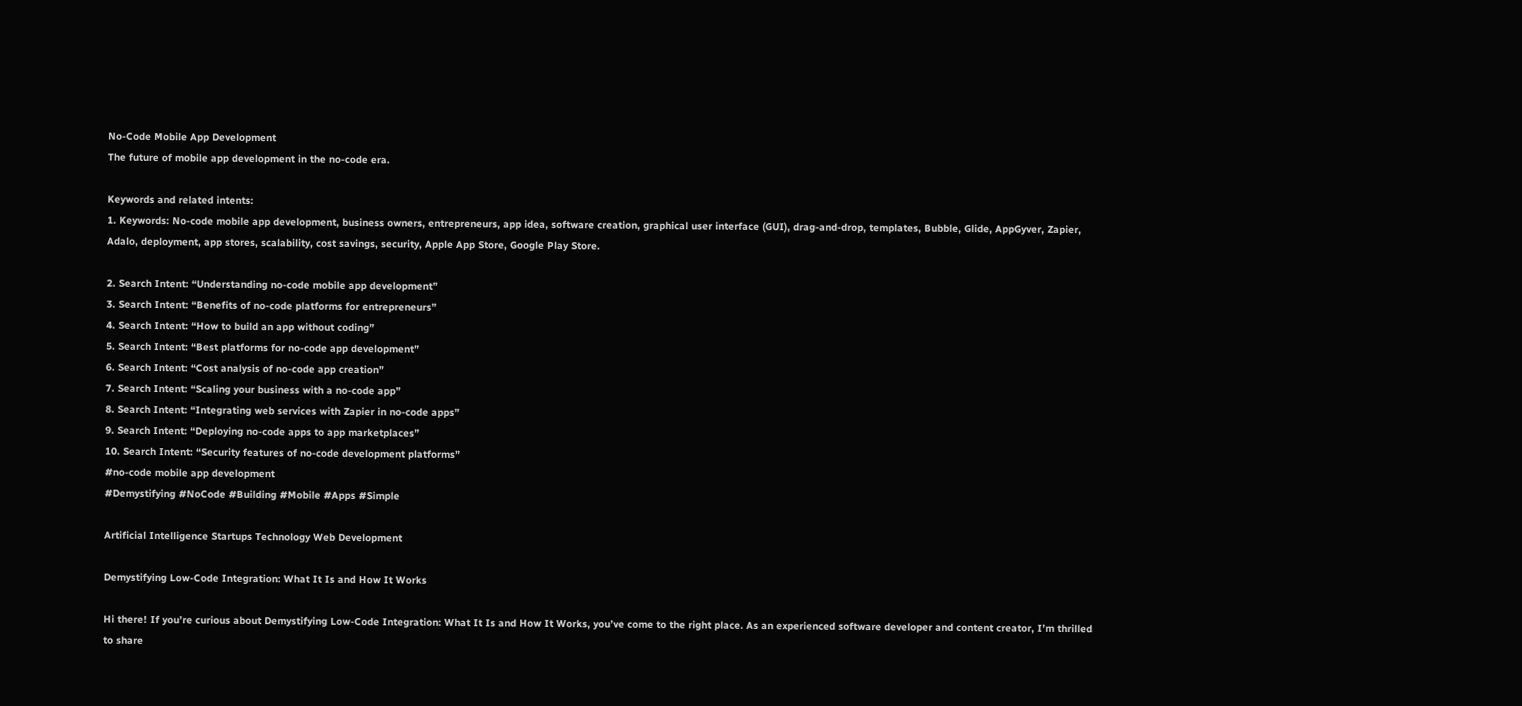No-Code Mobile App Development
The future of mobile app development in the no-code era.

Keywords and related intents:
1. Keywords: No-code mobile app development, business owners, entrepreneurs, app idea, software creation, graphical user interface (GUI), drag-and-drop, templates, Bubble, Glide, AppGyver, Zapier, Adalo, deployment, app stores, scalability, cost savings, security, Apple App Store, Google Play Store.

2. Search Intent: “Understanding no-code mobile app development”
3. Search Intent: “Benefits of no-code platforms for entrepreneurs”
4. Search Intent: “How to build an app without coding”
5. Search Intent: “Best platforms for no-code app development”
6. Search Intent: “Cost analysis of no-code app creation”
7. Search Intent: “Scaling your business with a no-code app”
8. Search Intent: “Integrating web services with Zapier in no-code apps”
9. Search Intent: “Deploying no-code apps to app marketplaces”
10. Search Intent: “Security features of no-code development platforms”
#no-code mobile app development
#Demystifying #NoCode #Building #Mobile #Apps #Simple

Artificial Intelligence Startups Technology Web Development

Demystifying Low-Code Integration: What It Is and How It Works

Hi there! If you’re curious about Demystifying Low-Code Integration: What It Is and How It Works, you’ve come to the right place. As an experienced software developer and content creator, I’m thrilled to share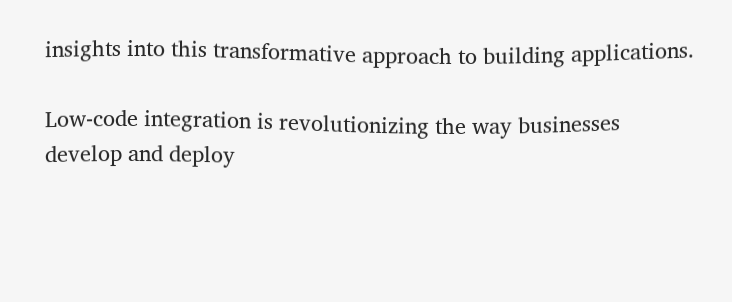insights into this transformative approach to building applications.

Low-code integration is revolutionizing the way businesses develop and deploy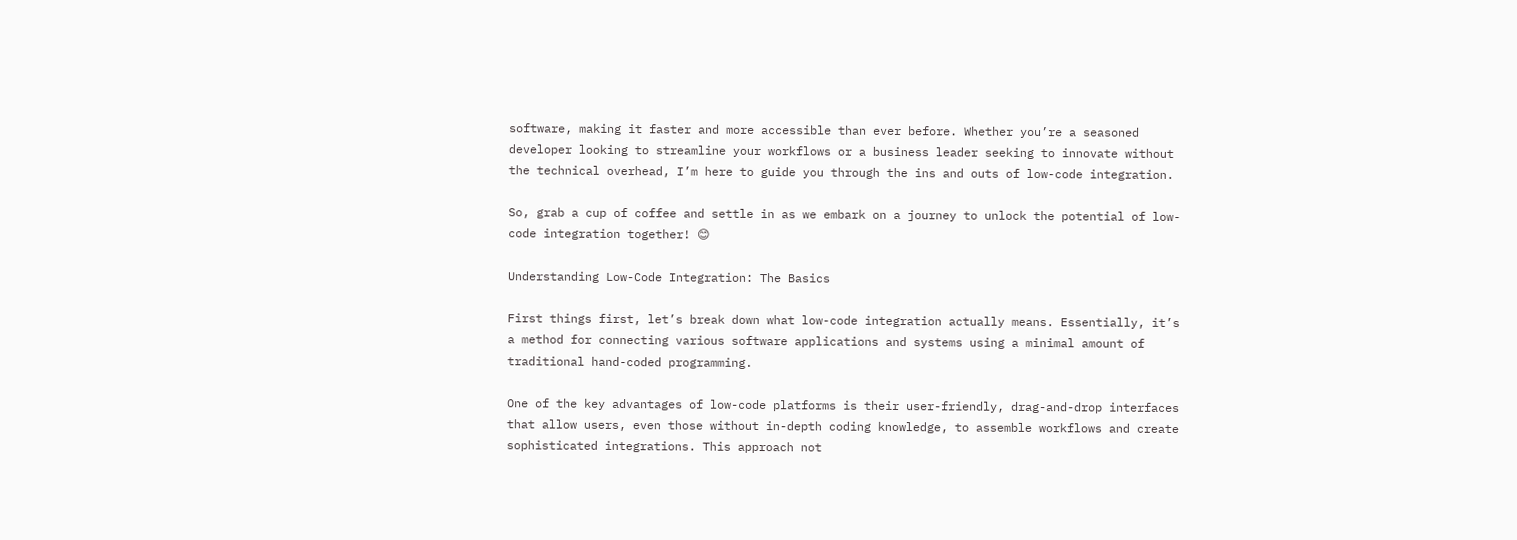software, making it faster and more accessible than ever before. Whether you’re a seasoned developer looking to streamline your workflows or a business leader seeking to innovate without the technical overhead, I’m here to guide you through the ins and outs of low-code integration.

So, grab a cup of coffee and settle in as we embark on a journey to unlock the potential of low-code integration together! 😊

Understanding Low-Code Integration: The Basics

First things first, let’s break down what low-code integration actually means. Essentially, it’s a method for connecting various software applications and systems using a minimal amount of traditional hand-coded programming.

One of the key advantages of low-code platforms is their user-friendly, drag-and-drop interfaces that allow users, even those without in-depth coding knowledge, to assemble workflows and create sophisticated integrations. This approach not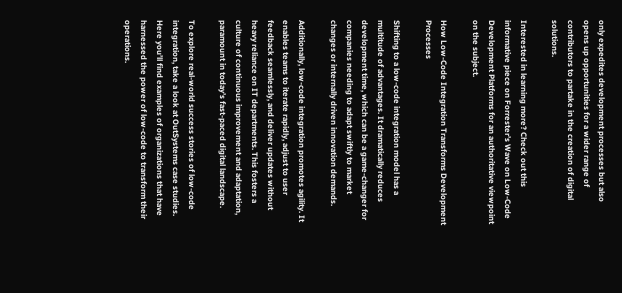only expedites development processes but also opens up opportunities for a wider range of contributors to partake in the creation of digital solutions.

Interested in learning more? Check out this informative piece on Forrester’s Wave on Low-Code Development Platforms for an authoritative viewpoint on the subject.

How Low-Code Integration Transforms Development Processes

Shifting to a low-code integration model has a multitude of advantages. It dramatically reduces development time, which can be a game-changer for companies needing to adapt swiftly to market changes or internally driven innovation demands.

Additionally, low-code integration promotes agility. It enables teams to iterate rapidly, adjust to user feedback seamlessly, and deliver updates without heavy reliance on IT departments. This fosters a culture of continuous improvement and adaptation, paramount in today’s fast-paced digital landscape.

To explore real-world success stories of low-code integration, take a look at OutSystems case studies. Here you’ll find examples of organizations that have harnessed the power of low-code to transform their operations.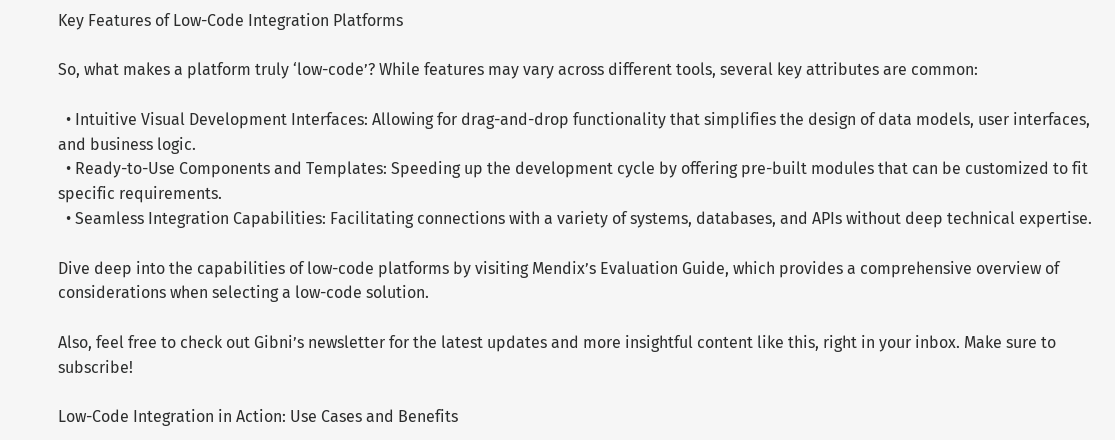Key Features of Low-Code Integration Platforms

So, what makes a platform truly ‘low-code’? While features may vary across different tools, several key attributes are common:

  • Intuitive Visual Development Interfaces: Allowing for drag-and-drop functionality that simplifies the design of data models, user interfaces, and business logic.
  • Ready-to-Use Components and Templates: Speeding up the development cycle by offering pre-built modules that can be customized to fit specific requirements.
  • Seamless Integration Capabilities: Facilitating connections with a variety of systems, databases, and APIs without deep technical expertise.

Dive deep into the capabilities of low-code platforms by visiting Mendix’s Evaluation Guide, which provides a comprehensive overview of considerations when selecting a low-code solution.

Also, feel free to check out Gibni’s newsletter for the latest updates and more insightful content like this, right in your inbox. Make sure to subscribe!

Low-Code Integration in Action: Use Cases and Benefits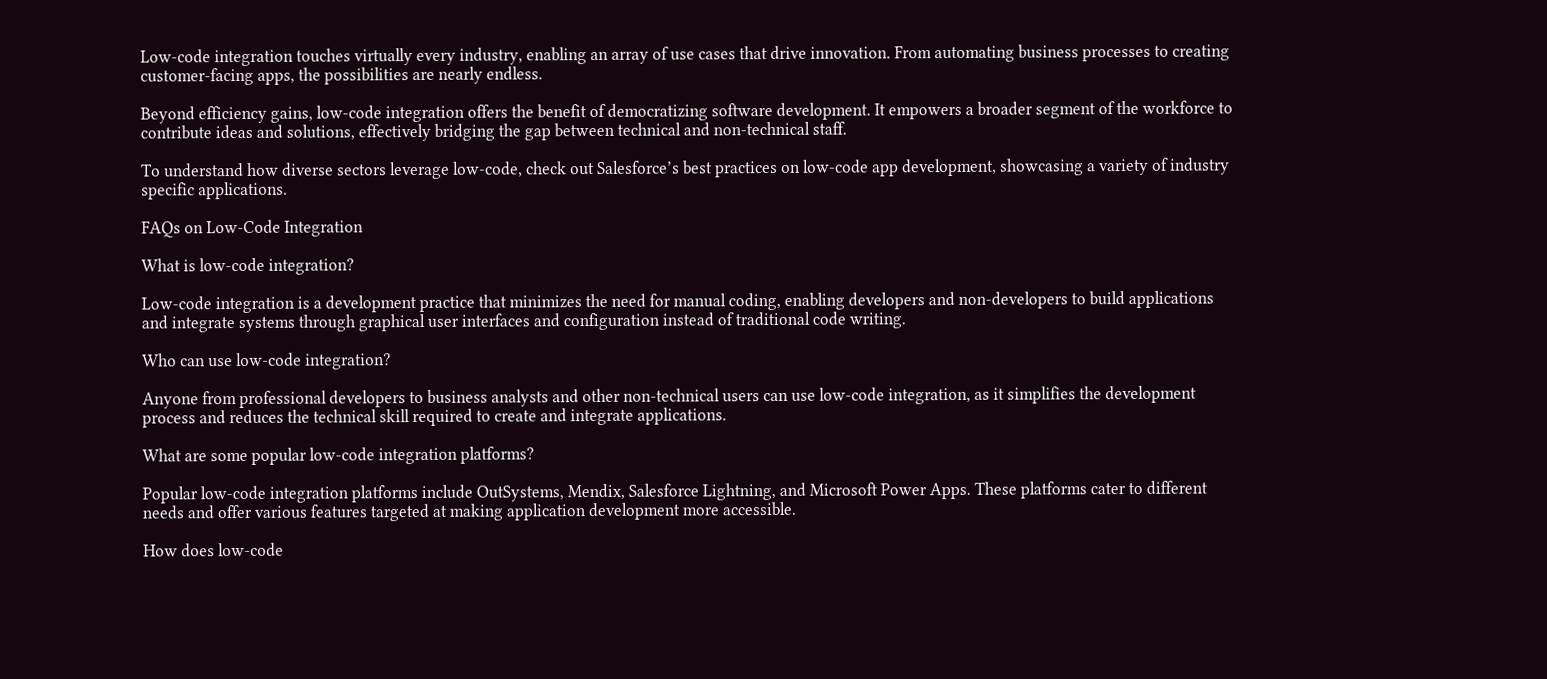Low-code integration touches virtually every industry, enabling an array of use cases that drive innovation. From automating business processes to creating customer-facing apps, the possibilities are nearly endless.

Beyond efficiency gains, low-code integration offers the benefit of democratizing software development. It empowers a broader segment of the workforce to contribute ideas and solutions, effectively bridging the gap between technical and non-technical staff.

To understand how diverse sectors leverage low-code, check out Salesforce’s best practices on low-code app development, showcasing a variety of industry specific applications.

FAQs on Low-Code Integration

What is low-code integration?

Low-code integration is a development practice that minimizes the need for manual coding, enabling developers and non-developers to build applications and integrate systems through graphical user interfaces and configuration instead of traditional code writing.

Who can use low-code integration?

Anyone from professional developers to business analysts and other non-technical users can use low-code integration, as it simplifies the development process and reduces the technical skill required to create and integrate applications.

What are some popular low-code integration platforms?

Popular low-code integration platforms include OutSystems, Mendix, Salesforce Lightning, and Microsoft Power Apps. These platforms cater to different needs and offer various features targeted at making application development more accessible.

How does low-code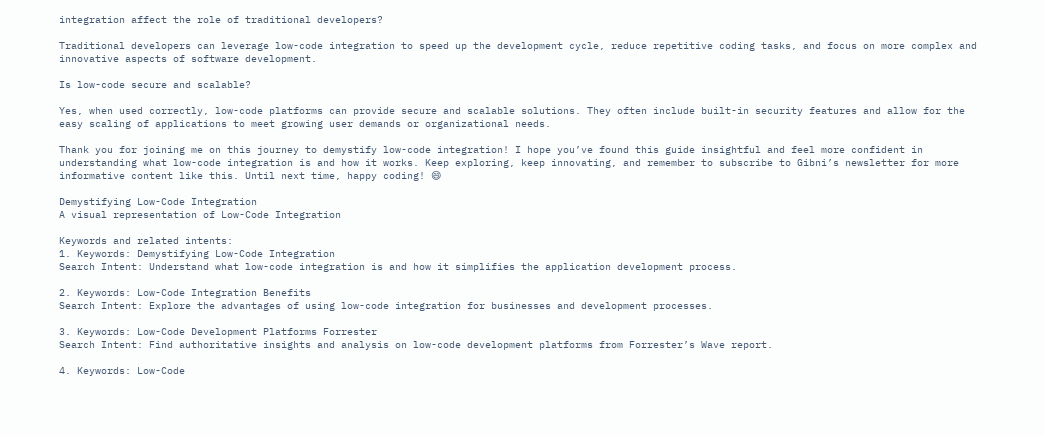integration affect the role of traditional developers?

Traditional developers can leverage low-code integration to speed up the development cycle, reduce repetitive coding tasks, and focus on more complex and innovative aspects of software development.

Is low-code secure and scalable?

Yes, when used correctly, low-code platforms can provide secure and scalable solutions. They often include built-in security features and allow for the easy scaling of applications to meet growing user demands or organizational needs.

Thank you for joining me on this journey to demystify low-code integration! I hope you’ve found this guide insightful and feel more confident in understanding what low-code integration is and how it works. Keep exploring, keep innovating, and remember to subscribe to Gibni’s newsletter for more informative content like this. Until next time, happy coding! 😄

Demystifying Low-Code Integration
A visual representation of Low-Code Integration

Keywords and related intents:
1. Keywords: Demystifying Low-Code Integration
Search Intent: Understand what low-code integration is and how it simplifies the application development process.

2. Keywords: Low-Code Integration Benefits
Search Intent: Explore the advantages of using low-code integration for businesses and development processes.

3. Keywords: Low-Code Development Platforms Forrester
Search Intent: Find authoritative insights and analysis on low-code development platforms from Forrester’s Wave report.

4. Keywords: Low-Code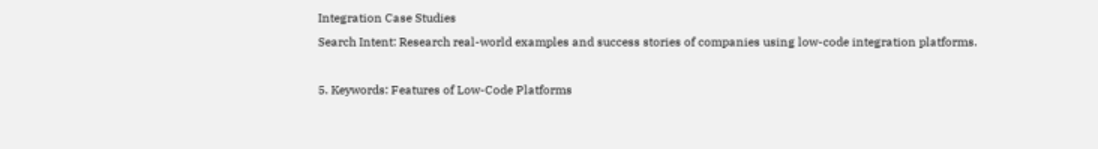Integration Case Studies
Search Intent: Research real-world examples and success stories of companies using low-code integration platforms.

5. Keywords: Features of Low-Code Platforms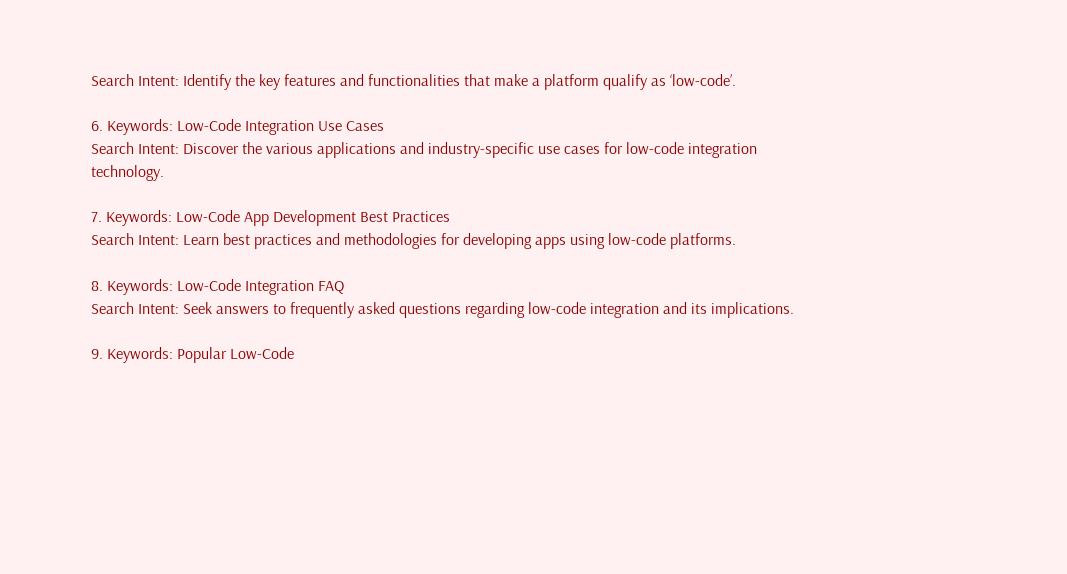Search Intent: Identify the key features and functionalities that make a platform qualify as ‘low-code’.

6. Keywords: Low-Code Integration Use Cases
Search Intent: Discover the various applications and industry-specific use cases for low-code integration technology.

7. Keywords: Low-Code App Development Best Practices
Search Intent: Learn best practices and methodologies for developing apps using low-code platforms.

8. Keywords: Low-Code Integration FAQ
Search Intent: Seek answers to frequently asked questions regarding low-code integration and its implications.

9. Keywords: Popular Low-Code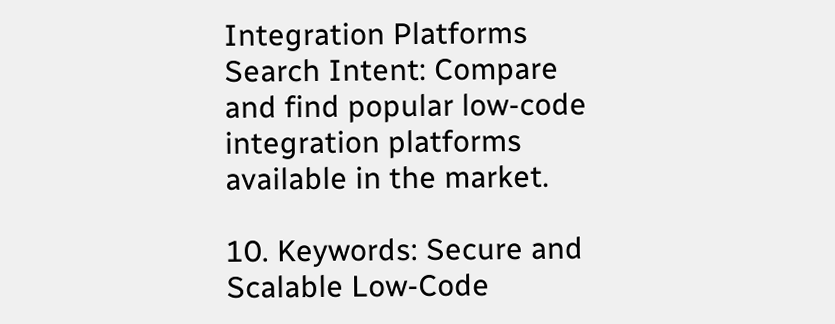Integration Platforms
Search Intent: Compare and find popular low-code integration platforms available in the market.

10. Keywords: Secure and Scalable Low-Code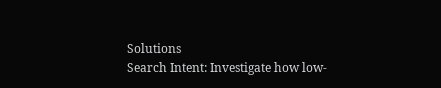Solutions
Search Intent: Investigate how low-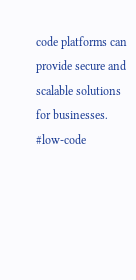code platforms can provide secure and scalable solutions for businesses.
#low-code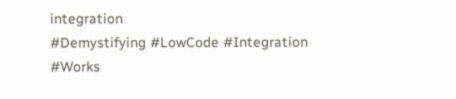integration
#Demystifying #LowCode #Integration #Works